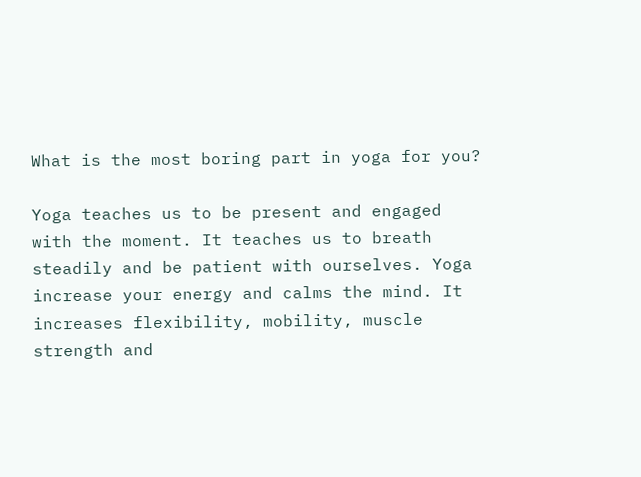What is the most boring part in yoga for you?

Yoga teaches us to be present and engaged with the moment. It teaches us to breath steadily and be patient with ourselves. Yoga increase your energy and calms the mind. It increases flexibility, mobility, muscle strength and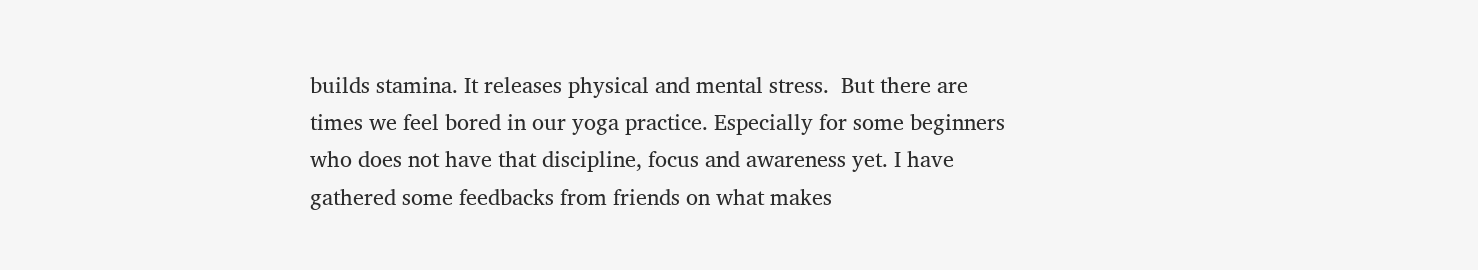builds stamina. It releases physical and mental stress.  But there are times we feel bored in our yoga practice. Especially for some beginners who does not have that discipline, focus and awareness yet. I have gathered some feedbacks from friends on what makes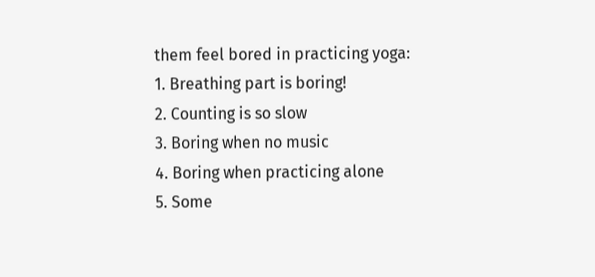them feel bored in practicing yoga:
1. Breathing part is boring!
2. Counting is so slow
3. Boring when no music
4. Boring when practicing alone
5. Some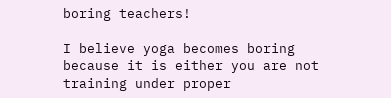boring teachers!

I believe yoga becomes boring because it is either you are not training under proper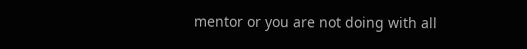mentor or you are not doing with all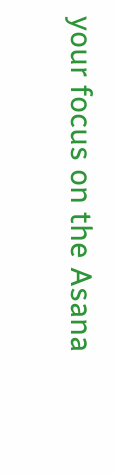your focus on the Asana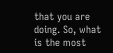that you are doing. So, what is the most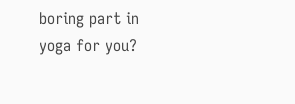boring part in yoga for you?